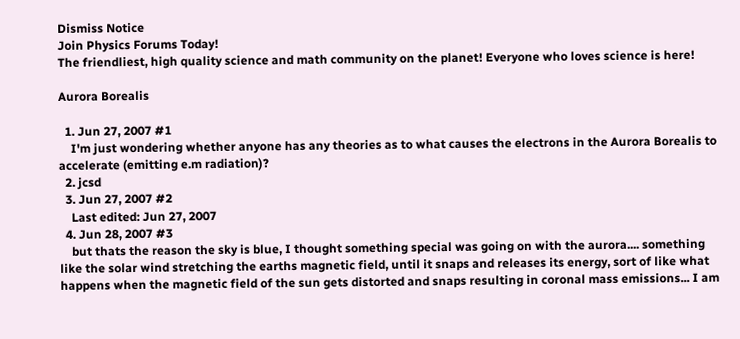Dismiss Notice
Join Physics Forums Today!
The friendliest, high quality science and math community on the planet! Everyone who loves science is here!

Aurora Borealis

  1. Jun 27, 2007 #1
    I'm just wondering whether anyone has any theories as to what causes the electrons in the Aurora Borealis to accelerate (emitting e.m radiation)?
  2. jcsd
  3. Jun 27, 2007 #2
    Last edited: Jun 27, 2007
  4. Jun 28, 2007 #3
    but thats the reason the sky is blue, I thought something special was going on with the aurora.... something like the solar wind stretching the earths magnetic field, until it snaps and releases its energy, sort of like what happens when the magnetic field of the sun gets distorted and snaps resulting in coronal mass emissions... I am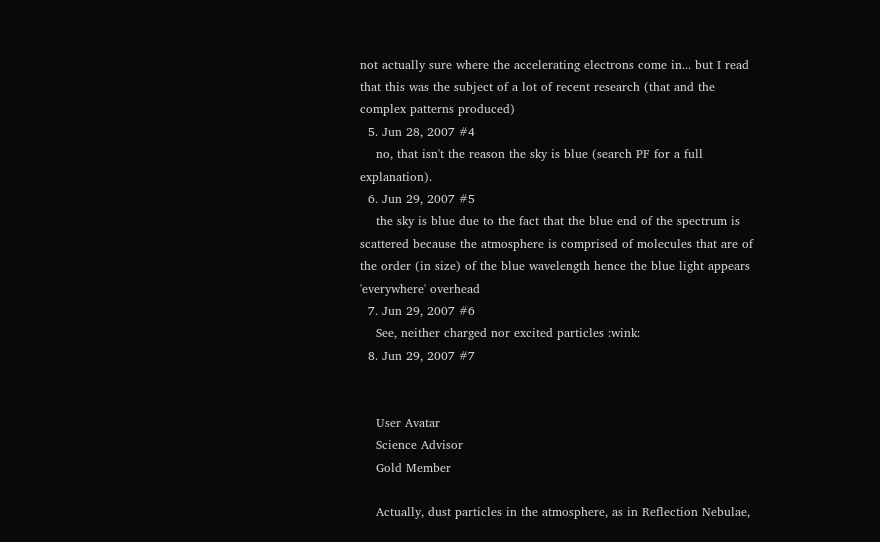not actually sure where the accelerating electrons come in... but I read that this was the subject of a lot of recent research (that and the complex patterns produced)
  5. Jun 28, 2007 #4
    no, that isn't the reason the sky is blue (search PF for a full explanation).
  6. Jun 29, 2007 #5
    the sky is blue due to the fact that the blue end of the spectrum is scattered because the atmosphere is comprised of molecules that are of the order (in size) of the blue wavelength hence the blue light appears 'everywhere' overhead
  7. Jun 29, 2007 #6
    See, neither charged nor excited particles :wink:
  8. Jun 29, 2007 #7


    User Avatar
    Science Advisor
    Gold Member

    Actually, dust particles in the atmosphere, as in Reflection Nebulae,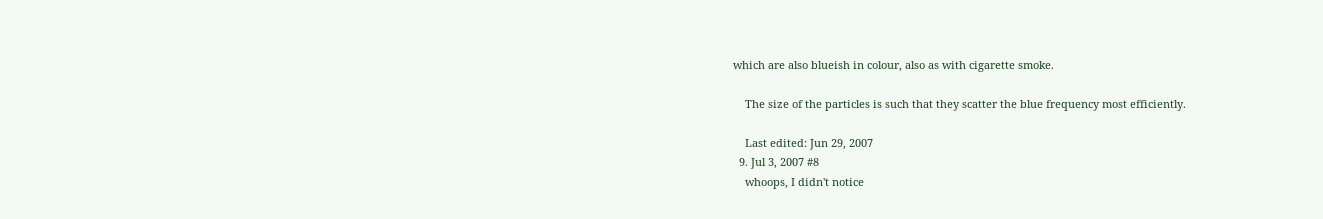which are also blueish in colour, also as with cigarette smoke.

    The size of the particles is such that they scatter the blue frequency most efficiently.

    Last edited: Jun 29, 2007
  9. Jul 3, 2007 #8
    whoops, I didn't notice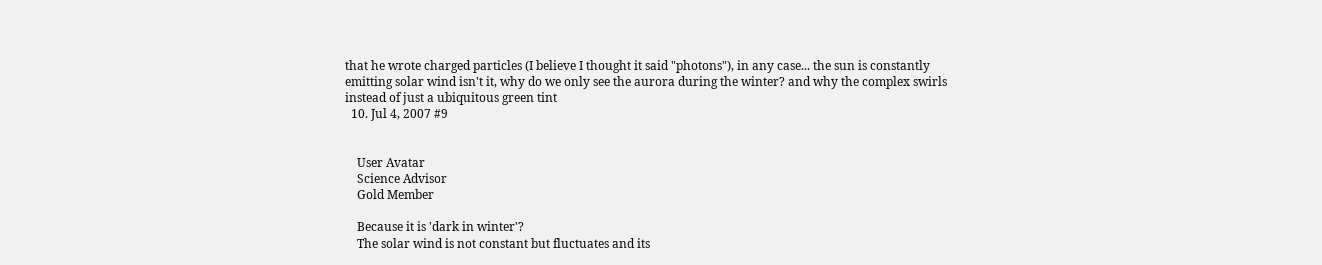that he wrote charged particles (I believe I thought it said "photons"), in any case... the sun is constantly emitting solar wind isn't it, why do we only see the aurora during the winter? and why the complex swirls instead of just a ubiquitous green tint
  10. Jul 4, 2007 #9


    User Avatar
    Science Advisor
    Gold Member

    Because it is 'dark in winter'?
    The solar wind is not constant but fluctuates and its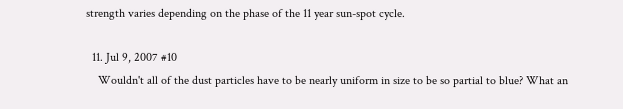strength varies depending on the phase of the 11 year sun-spot cycle.

  11. Jul 9, 2007 #10
    Wouldn't all of the dust particles have to be nearly uniform in size to be so partial to blue? What an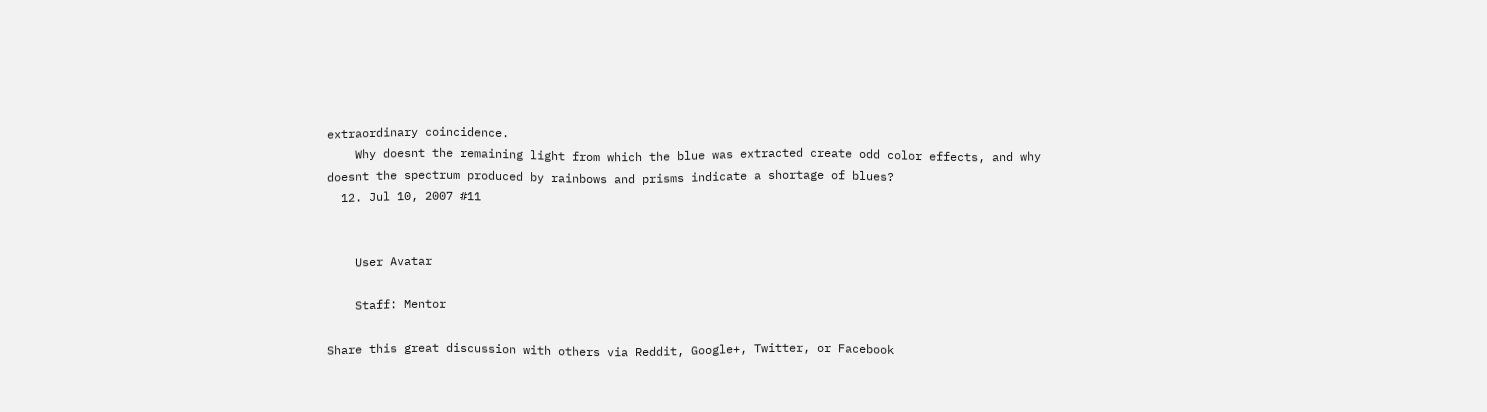extraordinary coincidence.
    Why doesnt the remaining light from which the blue was extracted create odd color effects, and why doesnt the spectrum produced by rainbows and prisms indicate a shortage of blues?
  12. Jul 10, 2007 #11


    User Avatar

    Staff: Mentor

Share this great discussion with others via Reddit, Google+, Twitter, or Facebook